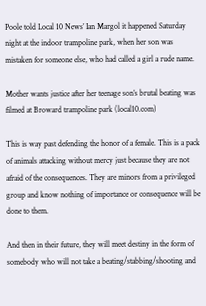Poole told Local 10 News’ Ian Margol it happened Saturday night at the indoor trampoline park, when her son was mistaken for someone else, who had called a girl a rude name.

Mother wants justice after her teenage son’s brutal beating was filmed at Broward trampoline park (local10.com)

This is way past defending the honor of a female. This is a pack of animals attacking without mercy just because they are not afraid of the consequences. They are minors from a privileged group and know nothing of importance or consequence will be done to them.

And then in their future, they will meet destiny in the form of somebody who will not take a beating/stabbing/shooting and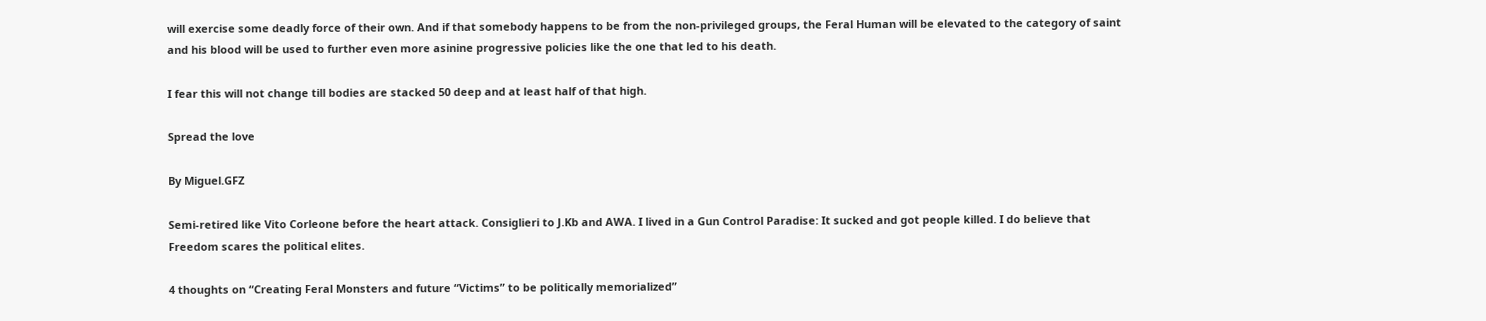will exercise some deadly force of their own. And if that somebody happens to be from the non-privileged groups, the Feral Human will be elevated to the category of saint and his blood will be used to further even more asinine progressive policies like the one that led to his death.

I fear this will not change till bodies are stacked 50 deep and at least half of that high.

Spread the love

By Miguel.GFZ

Semi-retired like Vito Corleone before the heart attack. Consiglieri to J.Kb and AWA. I lived in a Gun Control Paradise: It sucked and got people killed. I do believe that Freedom scares the political elites.

4 thoughts on “Creating Feral Monsters and future “Victims” to be politically memorialized”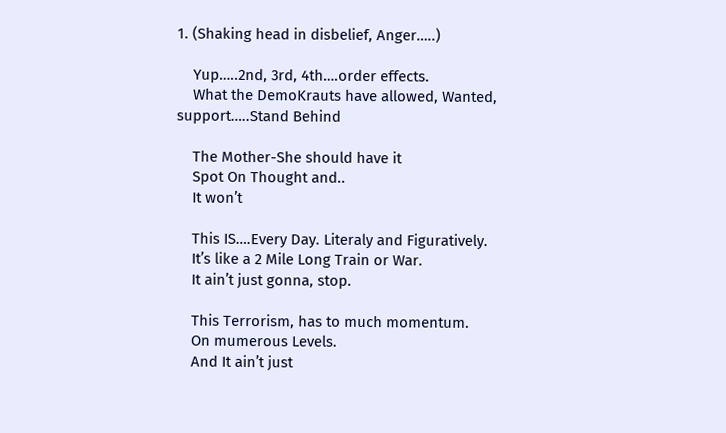1. (Shaking head in disbelief, Anger…..)

    Yup…..2nd, 3rd, 4th….order effects.
    What the DemoKrauts have allowed, Wanted, support…..Stand Behind

    The Mother-She should have it
    Spot On Thought and..
    It won’t

    This IS….Every Day. Literaly and Figuratively.
    It’s like a 2 Mile Long Train or War.
    It ain’t just gonna, stop.

    This Terrorism, has to much momentum.
    On mumerous Levels.
    And It ain’t just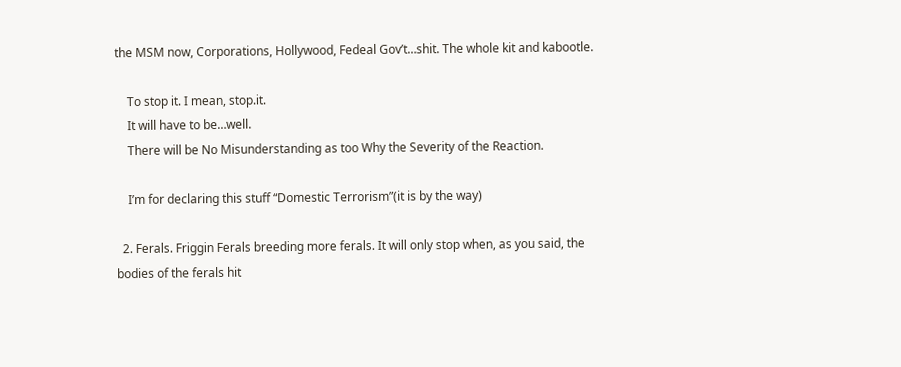the MSM now, Corporations, Hollywood, Fedeal Gov’t…shit. The whole kit and kabootle.

    To stop it. I mean, stop.it.
    It will have to be…well.
    There will be No Misunderstanding as too Why the Severity of the Reaction.

    I’m for declaring this stuff “Domestic Terrorism”(it is by the way)

  2. Ferals. Friggin Ferals breeding more ferals. It will only stop when, as you said, the bodies of the ferals hit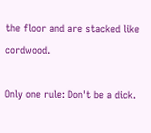the floor and are stacked like cordwood.

Only one rule: Don't be a dick.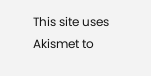This site uses Akismet to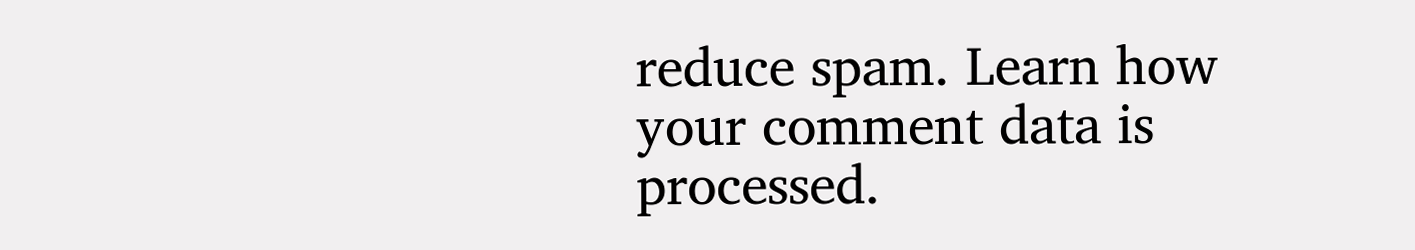reduce spam. Learn how your comment data is processed.